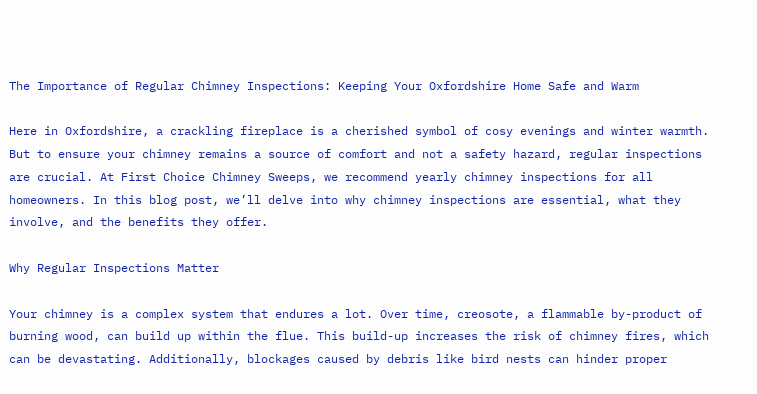The Importance of Regular Chimney Inspections: Keeping Your Oxfordshire Home Safe and Warm

Here in Oxfordshire, a crackling fireplace is a cherished symbol of cosy evenings and winter warmth. But to ensure your chimney remains a source of comfort and not a safety hazard, regular inspections are crucial. At First Choice Chimney Sweeps, we recommend yearly chimney inspections for all homeowners. In this blog post, we’ll delve into why chimney inspections are essential, what they involve, and the benefits they offer.

Why Regular Inspections Matter

Your chimney is a complex system that endures a lot. Over time, creosote, a flammable by-product of burning wood, can build up within the flue. This build-up increases the risk of chimney fires, which can be devastating. Additionally, blockages caused by debris like bird nests can hinder proper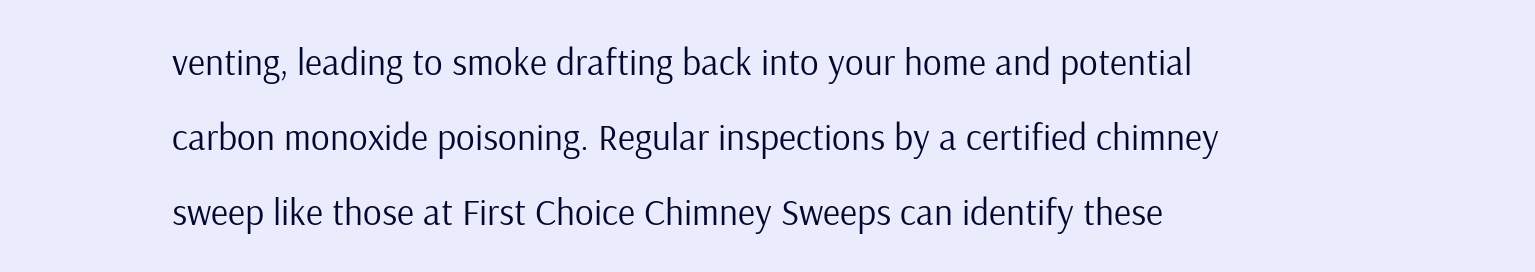venting, leading to smoke drafting back into your home and potential carbon monoxide poisoning. Regular inspections by a certified chimney sweep like those at First Choice Chimney Sweeps can identify these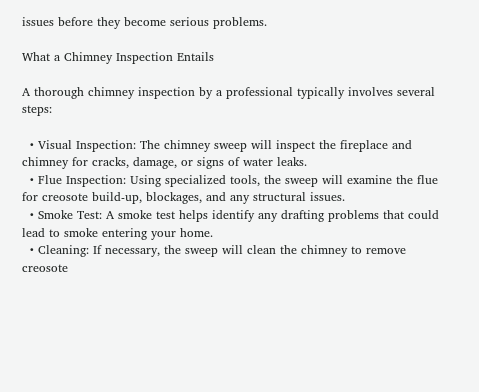issues before they become serious problems.

What a Chimney Inspection Entails

A thorough chimney inspection by a professional typically involves several steps:

  • Visual Inspection: The chimney sweep will inspect the fireplace and chimney for cracks, damage, or signs of water leaks.
  • Flue Inspection: Using specialized tools, the sweep will examine the flue for creosote build-up, blockages, and any structural issues.
  • Smoke Test: A smoke test helps identify any drafting problems that could lead to smoke entering your home.
  • Cleaning: If necessary, the sweep will clean the chimney to remove creosote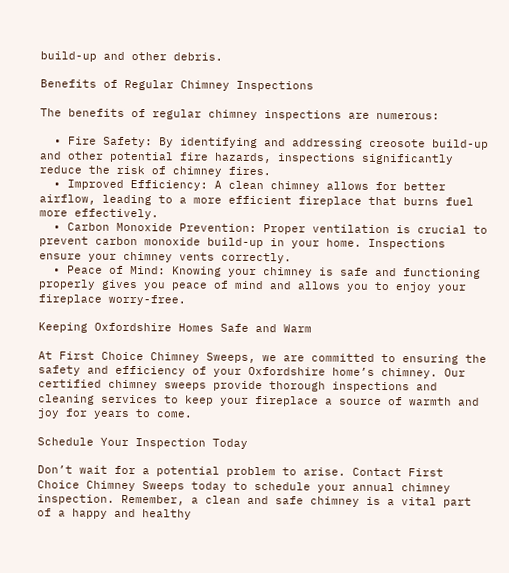build-up and other debris.

Benefits of Regular Chimney Inspections

The benefits of regular chimney inspections are numerous:

  • Fire Safety: By identifying and addressing creosote build-up and other potential fire hazards, inspections significantly reduce the risk of chimney fires.
  • Improved Efficiency: A clean chimney allows for better airflow, leading to a more efficient fireplace that burns fuel more effectively.
  • Carbon Monoxide Prevention: Proper ventilation is crucial to prevent carbon monoxide build-up in your home. Inspections ensure your chimney vents correctly.
  • Peace of Mind: Knowing your chimney is safe and functioning properly gives you peace of mind and allows you to enjoy your fireplace worry-free.

Keeping Oxfordshire Homes Safe and Warm

At First Choice Chimney Sweeps, we are committed to ensuring the safety and efficiency of your Oxfordshire home’s chimney. Our certified chimney sweeps provide thorough inspections and cleaning services to keep your fireplace a source of warmth and joy for years to come.

Schedule Your Inspection Today

Don’t wait for a potential problem to arise. Contact First Choice Chimney Sweeps today to schedule your annual chimney inspection. Remember, a clean and safe chimney is a vital part of a happy and healthy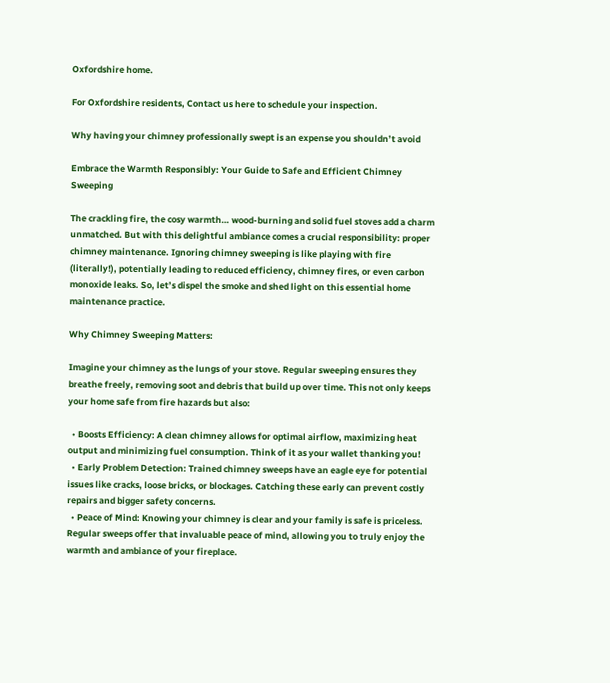Oxfordshire home.

For Oxfordshire residents, Contact us here to schedule your inspection.

Why having your chimney professionally swept is an expense you shouldn’t avoid

Embrace the Warmth Responsibly: Your Guide to Safe and Efficient Chimney Sweeping

The crackling fire, the cosy warmth… wood-burning and solid fuel stoves add a charm unmatched. But with this delightful ambiance comes a crucial responsibility: proper chimney maintenance. Ignoring chimney sweeping is like playing with fire (literally!), potentially leading to reduced efficiency, chimney fires, or even carbon monoxide leaks. So, let’s dispel the smoke and shed light on this essential home maintenance practice.

Why Chimney Sweeping Matters:

Imagine your chimney as the lungs of your stove. Regular sweeping ensures they breathe freely, removing soot and debris that build up over time. This not only keeps your home safe from fire hazards but also:

  • Boosts Efficiency: A clean chimney allows for optimal airflow, maximizing heat output and minimizing fuel consumption. Think of it as your wallet thanking you!
  • Early Problem Detection: Trained chimney sweeps have an eagle eye for potential issues like cracks, loose bricks, or blockages. Catching these early can prevent costly repairs and bigger safety concerns.
  • Peace of Mind: Knowing your chimney is clear and your family is safe is priceless. Regular sweeps offer that invaluable peace of mind, allowing you to truly enjoy the warmth and ambiance of your fireplace.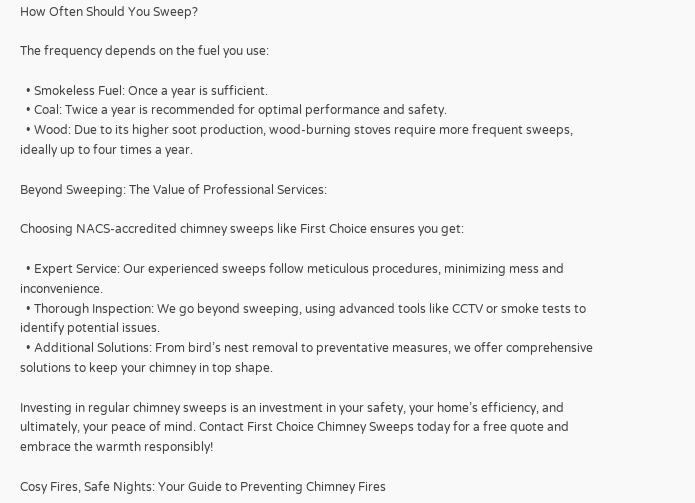How Often Should You Sweep?

The frequency depends on the fuel you use:

  • Smokeless Fuel: Once a year is sufficient.
  • Coal: Twice a year is recommended for optimal performance and safety.
  • Wood: Due to its higher soot production, wood-burning stoves require more frequent sweeps, ideally up to four times a year.

Beyond Sweeping: The Value of Professional Services:

Choosing NACS-accredited chimney sweeps like First Choice ensures you get:

  • Expert Service: Our experienced sweeps follow meticulous procedures, minimizing mess and inconvenience.
  • Thorough Inspection: We go beyond sweeping, using advanced tools like CCTV or smoke tests to identify potential issues.
  • Additional Solutions: From bird’s nest removal to preventative measures, we offer comprehensive solutions to keep your chimney in top shape.

Investing in regular chimney sweeps is an investment in your safety, your home’s efficiency, and ultimately, your peace of mind. Contact First Choice Chimney Sweeps today for a free quote and embrace the warmth responsibly!

Cosy Fires, Safe Nights: Your Guide to Preventing Chimney Fires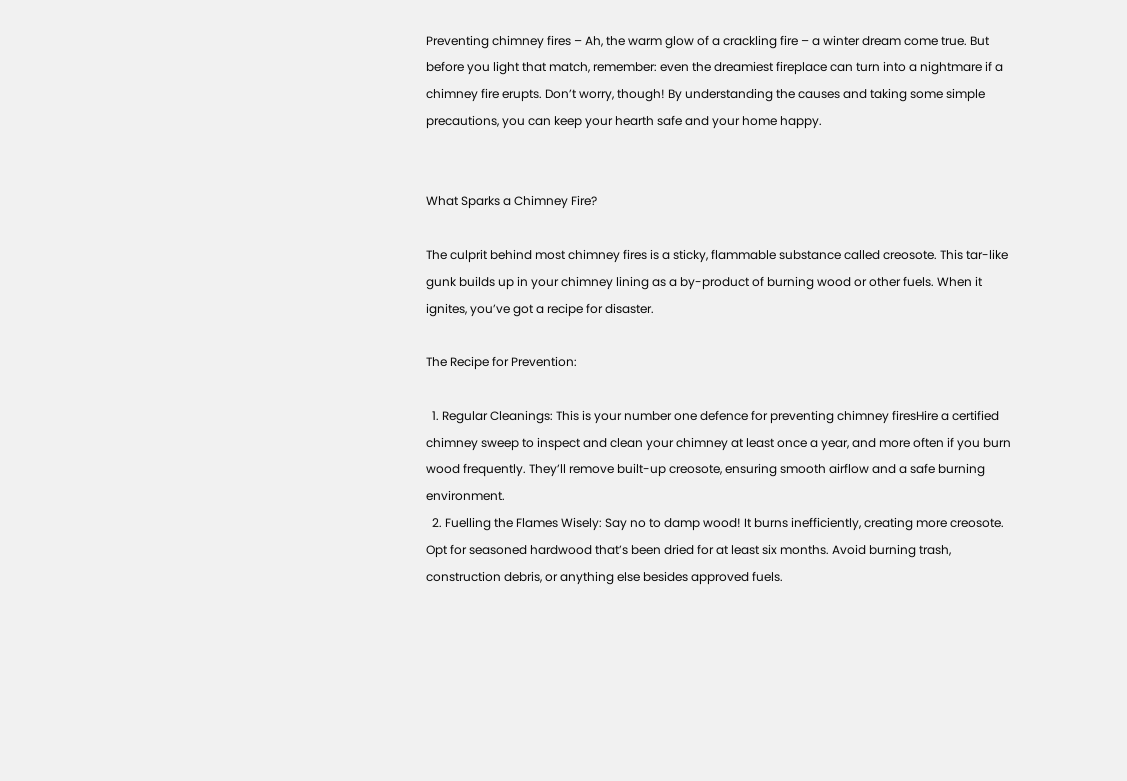Preventing chimney fires – Ah, the warm glow of a crackling fire – a winter dream come true. But before you light that match, remember: even the dreamiest fireplace can turn into a nightmare if a chimney fire erupts. Don’t worry, though! By understanding the causes and taking some simple precautions, you can keep your hearth safe and your home happy.


What Sparks a Chimney Fire?

The culprit behind most chimney fires is a sticky, flammable substance called creosote. This tar-like gunk builds up in your chimney lining as a by-product of burning wood or other fuels. When it ignites, you’ve got a recipe for disaster.

The Recipe for Prevention:

  1. Regular Cleanings: This is your number one defence for preventing chimney firesHire a certified chimney sweep to inspect and clean your chimney at least once a year, and more often if you burn wood frequently. They’ll remove built-up creosote, ensuring smooth airflow and a safe burning environment.
  2. Fuelling the Flames Wisely: Say no to damp wood! It burns inefficiently, creating more creosote. Opt for seasoned hardwood that’s been dried for at least six months. Avoid burning trash, construction debris, or anything else besides approved fuels.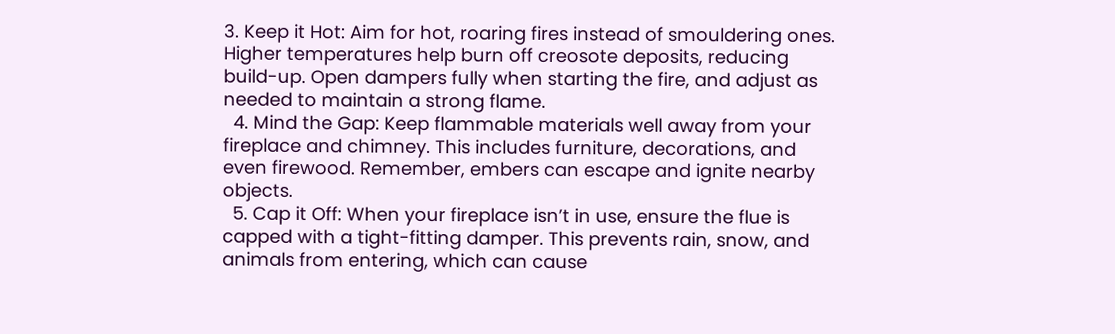3. Keep it Hot: Aim for hot, roaring fires instead of smouldering ones. Higher temperatures help burn off creosote deposits, reducing build-up. Open dampers fully when starting the fire, and adjust as needed to maintain a strong flame.
  4. Mind the Gap: Keep flammable materials well away from your fireplace and chimney. This includes furniture, decorations, and even firewood. Remember, embers can escape and ignite nearby objects.
  5. Cap it Off: When your fireplace isn’t in use, ensure the flue is capped with a tight-fitting damper. This prevents rain, snow, and animals from entering, which can cause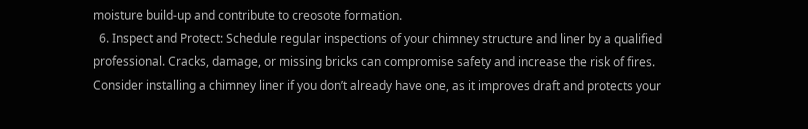moisture build-up and contribute to creosote formation.
  6. Inspect and Protect: Schedule regular inspections of your chimney structure and liner by a qualified professional. Cracks, damage, or missing bricks can compromise safety and increase the risk of fires. Consider installing a chimney liner if you don’t already have one, as it improves draft and protects your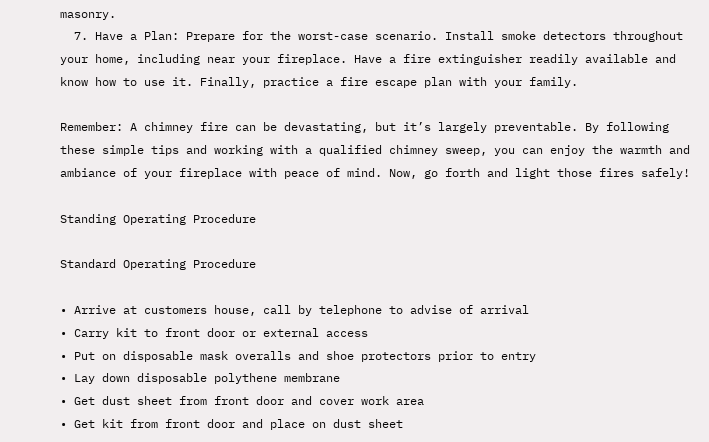masonry.
  7. Have a Plan: Prepare for the worst-case scenario. Install smoke detectors throughout your home, including near your fireplace. Have a fire extinguisher readily available and know how to use it. Finally, practice a fire escape plan with your family.

Remember: A chimney fire can be devastating, but it’s largely preventable. By following these simple tips and working with a qualified chimney sweep, you can enjoy the warmth and ambiance of your fireplace with peace of mind. Now, go forth and light those fires safely!

Standing Operating Procedure

Standard Operating Procedure

• Arrive at customers house, call by telephone to advise of arrival
• Carry kit to front door or external access
• Put on disposable mask overalls and shoe protectors prior to entry
• Lay down disposable polythene membrane
• Get dust sheet from front door and cover work area
• Get kit from front door and place on dust sheet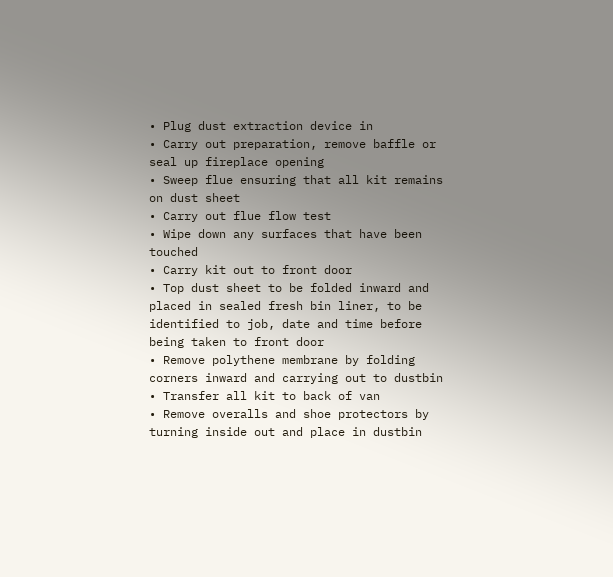• Plug dust extraction device in
• Carry out preparation, remove baffle or seal up fireplace opening
• Sweep flue ensuring that all kit remains on dust sheet
• Carry out flue flow test
• Wipe down any surfaces that have been touched
• Carry kit out to front door
• Top dust sheet to be folded inward and placed in sealed fresh bin liner, to be identified to job, date and time before being taken to front door
• Remove polythene membrane by folding corners inward and carrying out to dustbin
• Transfer all kit to back of van
• Remove overalls and shoe protectors by turning inside out and place in dustbin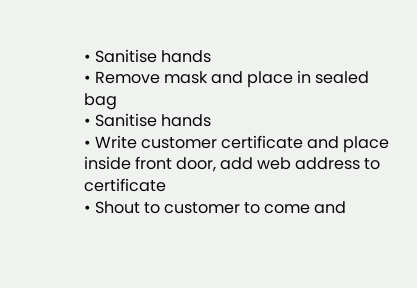• Sanitise hands
• Remove mask and place in sealed bag
• Sanitise hands
• Write customer certificate and place inside front door, add web address to certificate
• Shout to customer to come and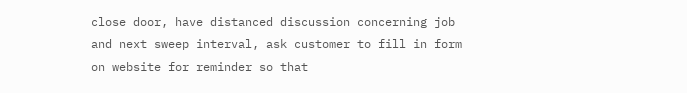close door, have distanced discussion concerning job and next sweep interval, ask customer to fill in form on website for reminder so that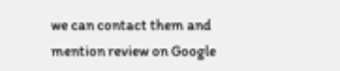we can contact them and mention review on Google